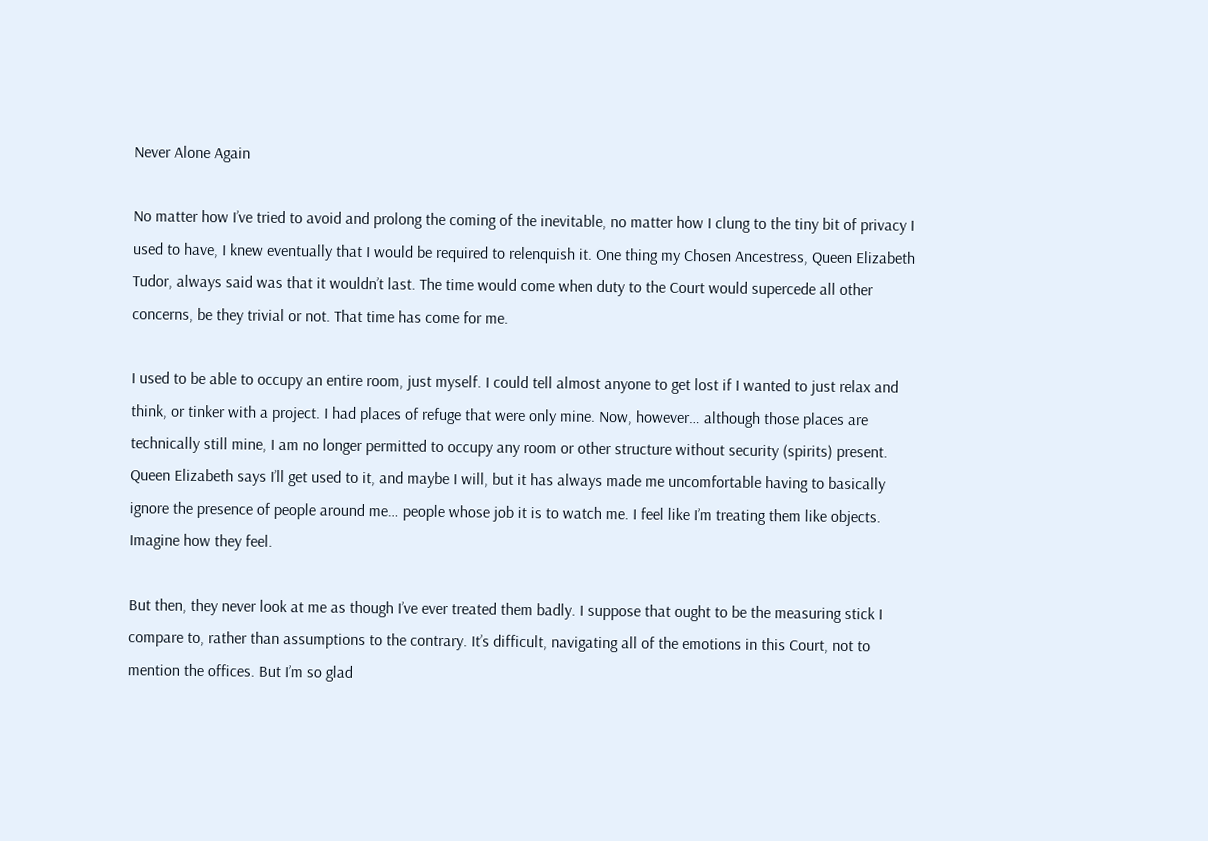Never Alone Again

No matter how I’ve tried to avoid and prolong the coming of the inevitable, no matter how I clung to the tiny bit of privacy I used to have, I knew eventually that I would be required to relenquish it. One thing my Chosen Ancestress, Queen Elizabeth Tudor, always said was that it wouldn’t last. The time would come when duty to the Court would supercede all other concerns, be they trivial or not. That time has come for me.

I used to be able to occupy an entire room, just myself. I could tell almost anyone to get lost if I wanted to just relax and think, or tinker with a project. I had places of refuge that were only mine. Now, however… although those places are technically still mine, I am no longer permitted to occupy any room or other structure without security (spirits) present. Queen Elizabeth says I’ll get used to it, and maybe I will, but it has always made me uncomfortable having to basically ignore the presence of people around me… people whose job it is to watch me. I feel like I’m treating them like objects. Imagine how they feel.

But then, they never look at me as though I’ve ever treated them badly. I suppose that ought to be the measuring stick I compare to, rather than assumptions to the contrary. It’s difficult, navigating all of the emotions in this Court, not to mention the offices. But I’m so glad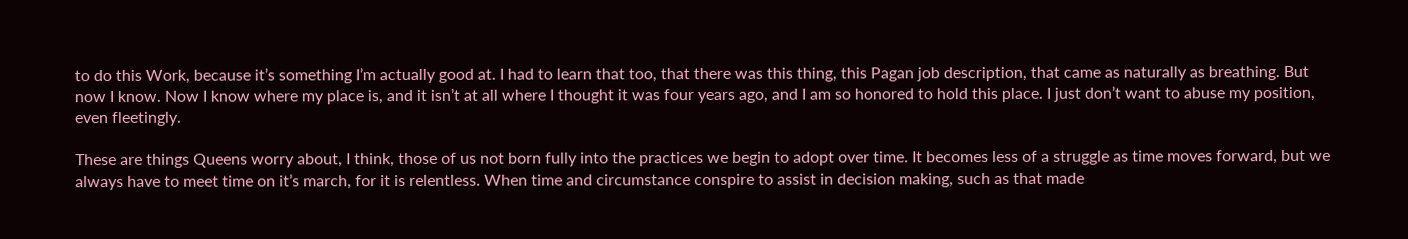to do this Work, because it’s something I’m actually good at. I had to learn that too, that there was this thing, this Pagan job description, that came as naturally as breathing. But now I know. Now I know where my place is, and it isn’t at all where I thought it was four years ago, and I am so honored to hold this place. I just don’t want to abuse my position, even fleetingly.

These are things Queens worry about, I think, those of us not born fully into the practices we begin to adopt over time. It becomes less of a struggle as time moves forward, but we always have to meet time on it’s march, for it is relentless. When time and circumstance conspire to assist in decision making, such as that made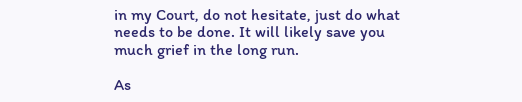in my Court, do not hesitate, just do what needs to be done. It will likely save you much grief in the long run.

As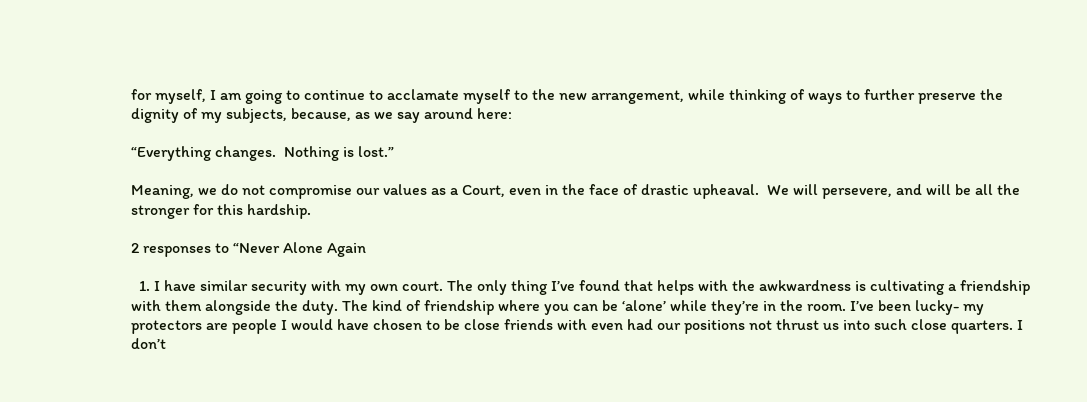for myself, I am going to continue to acclamate myself to the new arrangement, while thinking of ways to further preserve the dignity of my subjects, because, as we say around here:

“Everything changes.  Nothing is lost.”

Meaning, we do not compromise our values as a Court, even in the face of drastic upheaval.  We will persevere, and will be all the stronger for this hardship.

2 responses to “Never Alone Again

  1. I have similar security with my own court. The only thing I’ve found that helps with the awkwardness is cultivating a friendship with them alongside the duty. The kind of friendship where you can be ‘alone’ while they’re in the room. I’ve been lucky- my protectors are people I would have chosen to be close friends with even had our positions not thrust us into such close quarters. I don’t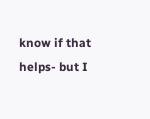know if that helps- but I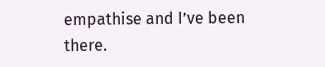empathise and I’ve been there.